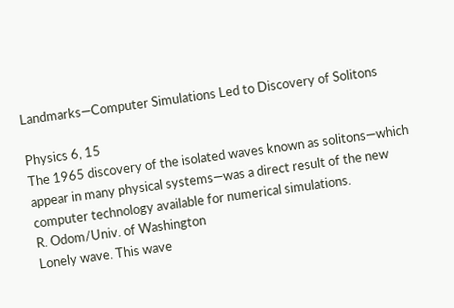Landmarks—Computer Simulations Led to Discovery of Solitons

Physics 6, 15
The 1965 discovery of the isolated waves known as solitons—which appear in many physical systems—was a direct result of the new computer technology available for numerical simulations.
R. Odom/Univ. of Washington
Lonely wave. This wave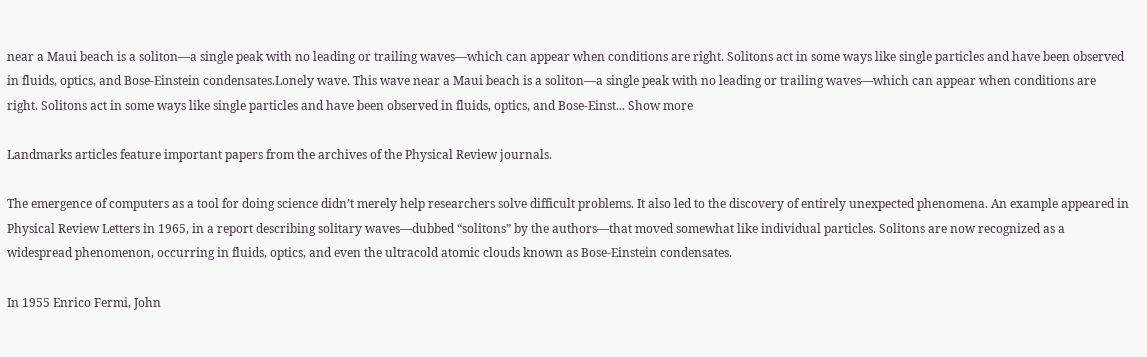near a Maui beach is a soliton—a single peak with no leading or trailing waves—which can appear when conditions are right. Solitons act in some ways like single particles and have been observed in fluids, optics, and Bose-Einstein condensates.Lonely wave. This wave near a Maui beach is a soliton—a single peak with no leading or trailing waves—which can appear when conditions are right. Solitons act in some ways like single particles and have been observed in fluids, optics, and Bose-Einst... Show more

Landmarks articles feature important papers from the archives of the Physical Review journals.

The emergence of computers as a tool for doing science didn’t merely help researchers solve difficult problems. It also led to the discovery of entirely unexpected phenomena. An example appeared in Physical Review Letters in 1965, in a report describing solitary waves—dubbed “solitons” by the authors—that moved somewhat like individual particles. Solitons are now recognized as a widespread phenomenon, occurring in fluids, optics, and even the ultracold atomic clouds known as Bose-Einstein condensates.

In 1955 Enrico Fermi, John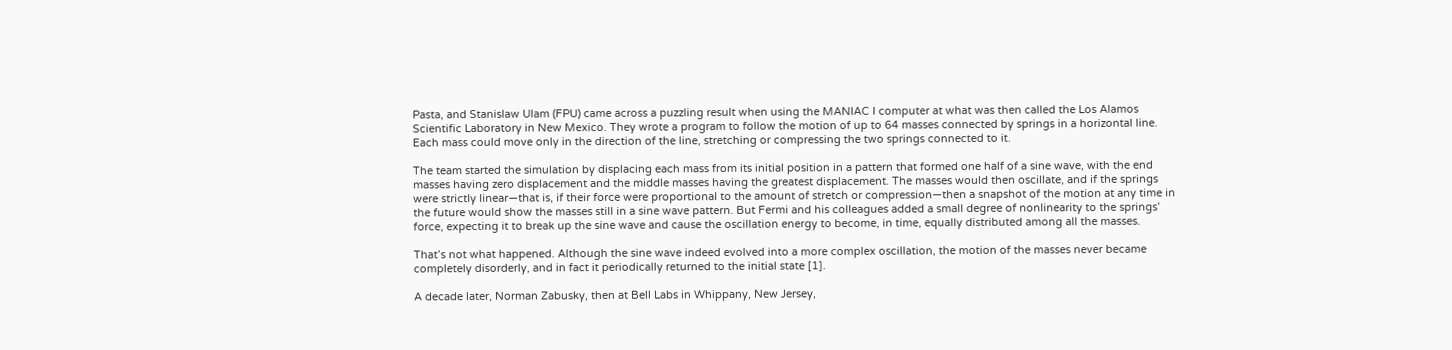Pasta, and Stanislaw Ulam (FPU) came across a puzzling result when using the MANIAC I computer at what was then called the Los Alamos Scientific Laboratory in New Mexico. They wrote a program to follow the motion of up to 64 masses connected by springs in a horizontal line. Each mass could move only in the direction of the line, stretching or compressing the two springs connected to it.

The team started the simulation by displacing each mass from its initial position in a pattern that formed one half of a sine wave, with the end masses having zero displacement and the middle masses having the greatest displacement. The masses would then oscillate, and if the springs were strictly linear—that is, if their force were proportional to the amount of stretch or compression—then a snapshot of the motion at any time in the future would show the masses still in a sine wave pattern. But Fermi and his colleagues added a small degree of nonlinearity to the springs’ force, expecting it to break up the sine wave and cause the oscillation energy to become, in time, equally distributed among all the masses.

That’s not what happened. Although the sine wave indeed evolved into a more complex oscillation, the motion of the masses never became completely disorderly, and in fact it periodically returned to the initial state [1].

A decade later, Norman Zabusky, then at Bell Labs in Whippany, New Jersey,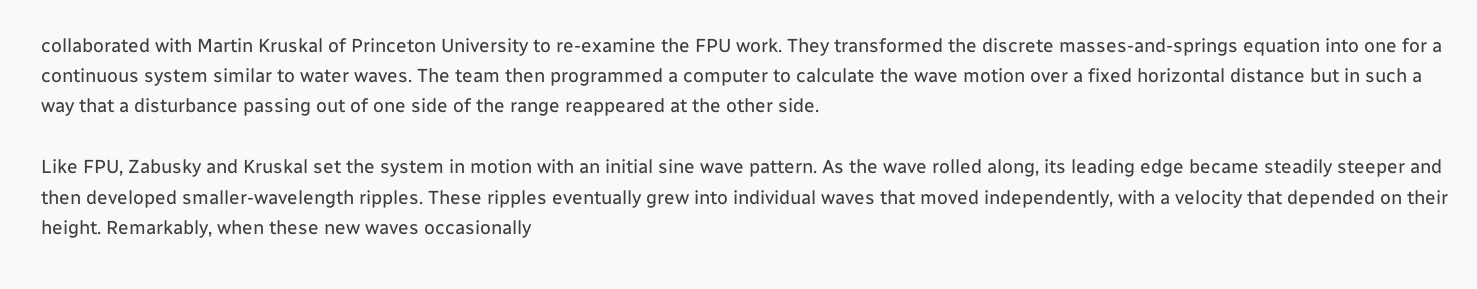collaborated with Martin Kruskal of Princeton University to re-examine the FPU work. They transformed the discrete masses-and-springs equation into one for a continuous system similar to water waves. The team then programmed a computer to calculate the wave motion over a fixed horizontal distance but in such a way that a disturbance passing out of one side of the range reappeared at the other side.

Like FPU, Zabusky and Kruskal set the system in motion with an initial sine wave pattern. As the wave rolled along, its leading edge became steadily steeper and then developed smaller-wavelength ripples. These ripples eventually grew into individual waves that moved independently, with a velocity that depended on their height. Remarkably, when these new waves occasionally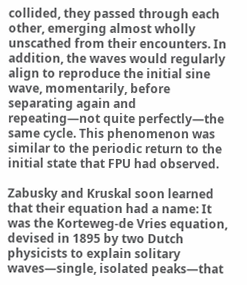collided, they passed through each other, emerging almost wholly unscathed from their encounters. In addition, the waves would regularly align to reproduce the initial sine wave, momentarily, before separating again and repeating—not quite perfectly—the same cycle. This phenomenon was similar to the periodic return to the initial state that FPU had observed.

Zabusky and Kruskal soon learned that their equation had a name: It was the Korteweg-de Vries equation, devised in 1895 by two Dutch physicists to explain solitary waves—single, isolated peaks—that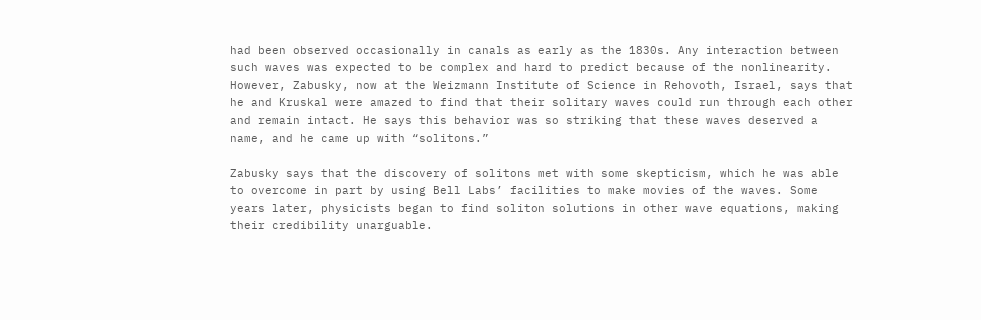had been observed occasionally in canals as early as the 1830s. Any interaction between such waves was expected to be complex and hard to predict because of the nonlinearity. However, Zabusky, now at the Weizmann Institute of Science in Rehovoth, Israel, says that he and Kruskal were amazed to find that their solitary waves could run through each other and remain intact. He says this behavior was so striking that these waves deserved a name, and he came up with “solitons.”

Zabusky says that the discovery of solitons met with some skepticism, which he was able to overcome in part by using Bell Labs’ facilities to make movies of the waves. Some years later, physicists began to find soliton solutions in other wave equations, making their credibility unarguable.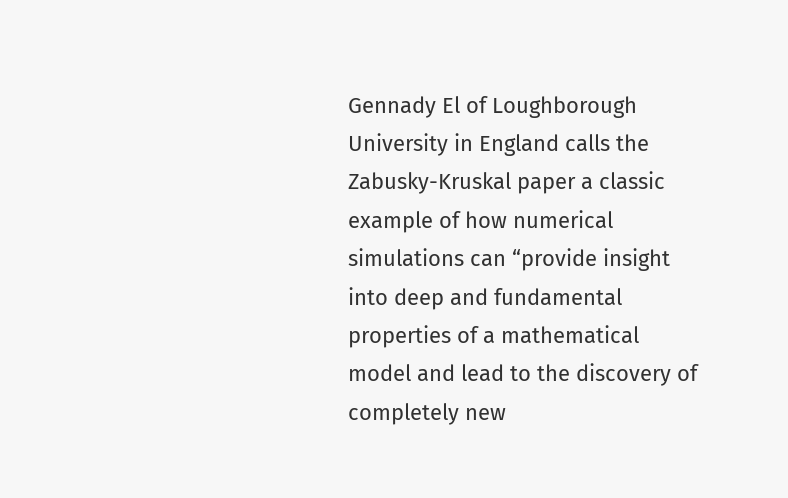Gennady El of Loughborough University in England calls the Zabusky-Kruskal paper a classic example of how numerical simulations can “provide insight into deep and fundamental properties of a mathematical model and lead to the discovery of completely new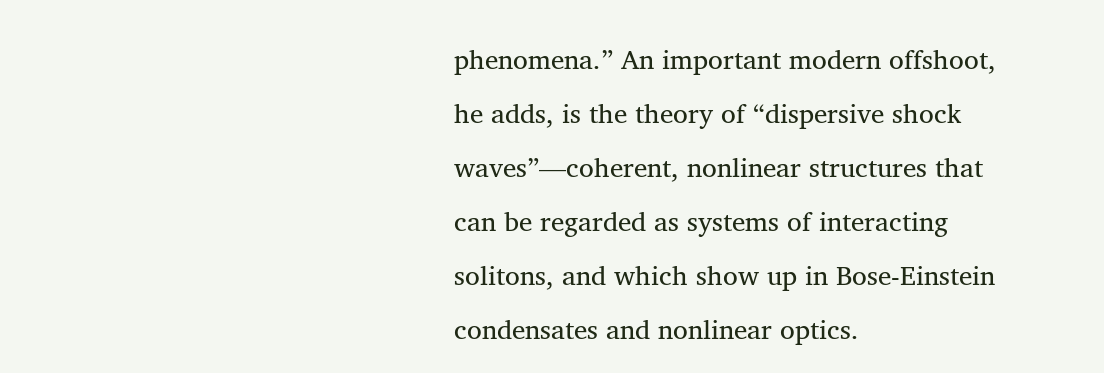phenomena.” An important modern offshoot, he adds, is the theory of “dispersive shock waves”—coherent, nonlinear structures that can be regarded as systems of interacting solitons, and which show up in Bose-Einstein condensates and nonlinear optics.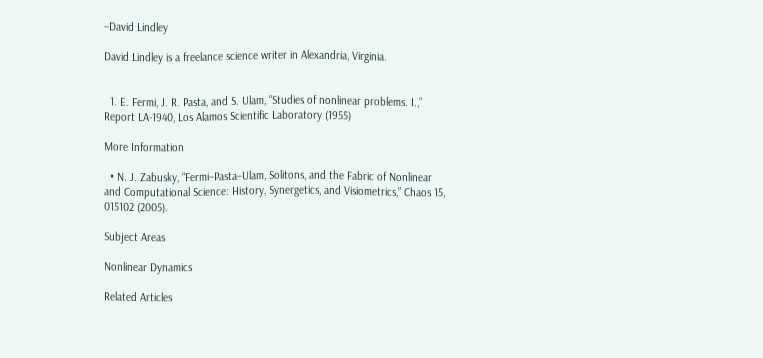–David Lindley

David Lindley is a freelance science writer in Alexandria, Virginia.


  1. E. Fermi, J. R. Pasta, and S. Ulam, “Studies of nonlinear problems. I.,” Report LA-1940, Los Alamos Scientific Laboratory (1955)

More Information

  • N. J. Zabusky, “Fermi–Pasta–Ulam, Solitons, and the Fabric of Nonlinear and Computational Science: History, Synergetics, and Visiometrics,” Chaos 15, 015102 (2005).

Subject Areas

Nonlinear Dynamics

Related Articles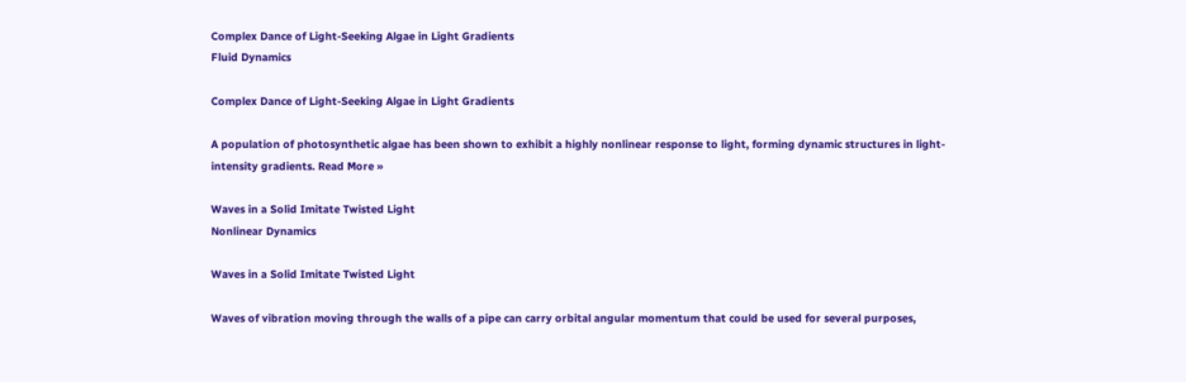Complex Dance of Light-Seeking Algae in Light Gradients
Fluid Dynamics

Complex Dance of Light-Seeking Algae in Light Gradients

A population of photosynthetic algae has been shown to exhibit a highly nonlinear response to light, forming dynamic structures in light-intensity gradients. Read More »

Waves in a Solid Imitate Twisted Light
Nonlinear Dynamics

Waves in a Solid Imitate Twisted Light

Waves of vibration moving through the walls of a pipe can carry orbital angular momentum that could be used for several purposes,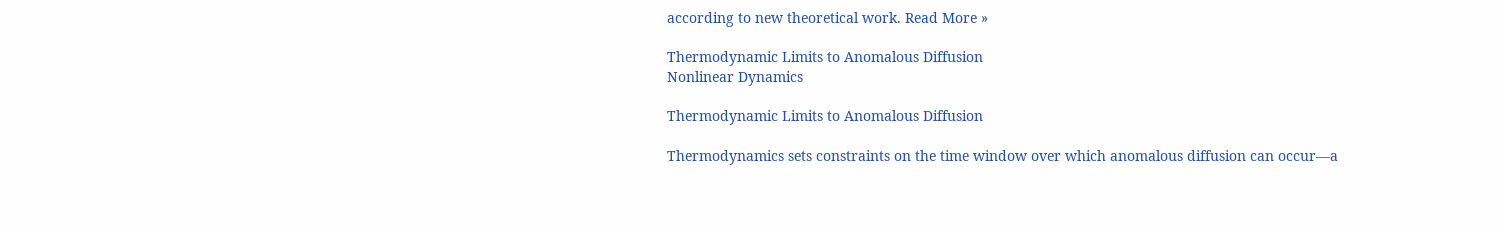according to new theoretical work. Read More »

Thermodynamic Limits to Anomalous Diffusion
Nonlinear Dynamics

Thermodynamic Limits to Anomalous Diffusion

Thermodynamics sets constraints on the time window over which anomalous diffusion can occur—a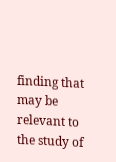finding that may be relevant to the study of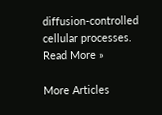diffusion-controlled cellular processes. Read More »

More Articles